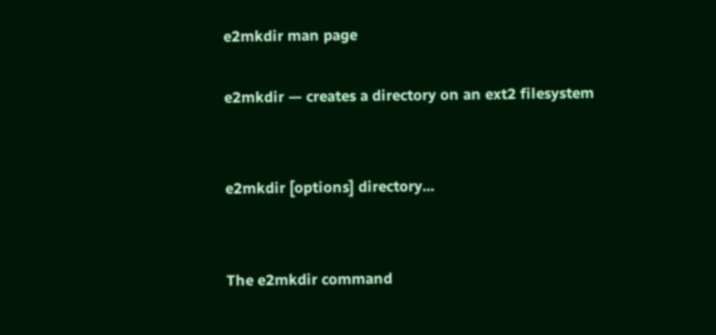e2mkdir man page

e2mkdir — creates a directory on an ext2 filesystem


e2mkdir [options] directory...


The e2mkdir command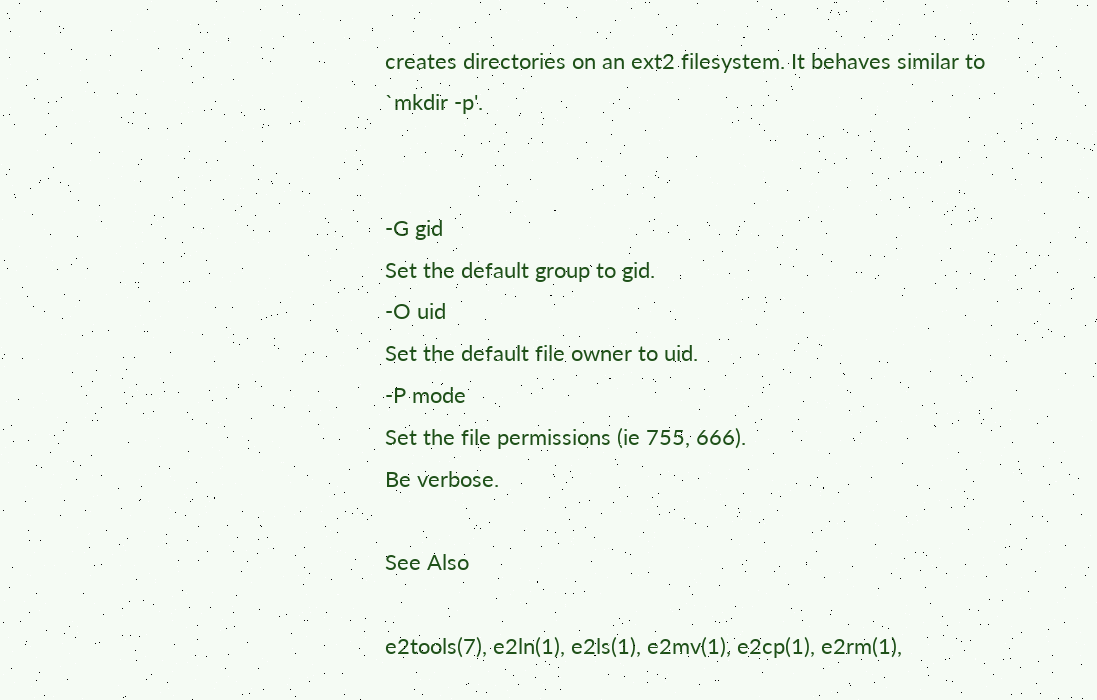creates directories on an ext2 filesystem. It behaves similar to `mkdir -p'.


-G gid
Set the default group to gid.
-O uid
Set the default file owner to uid.
-P mode
Set the file permissions (ie 755, 666).
Be verbose.

See Also

e2tools(7), e2ln(1), e2ls(1), e2mv(1), e2cp(1), e2rm(1),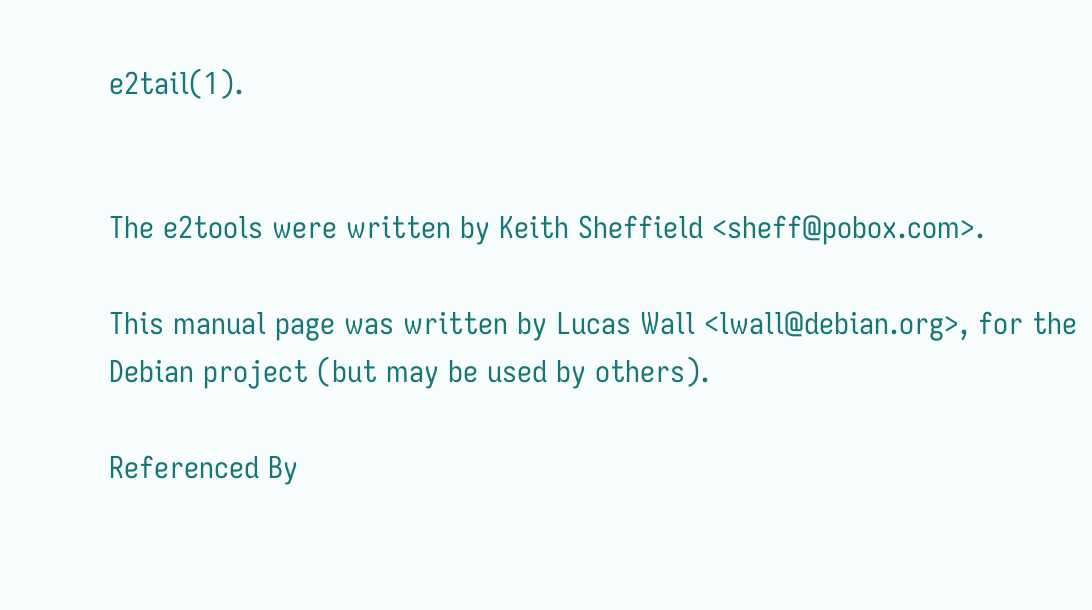e2tail(1).


The e2tools were written by Keith Sheffield <sheff@pobox.com>.

This manual page was written by Lucas Wall <lwall@debian.org>, for the Debian project (but may be used by others).

Referenced By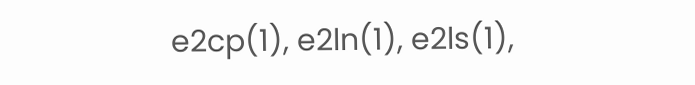e2cp(1), e2ln(1), e2ls(1),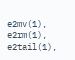e2mv(1), e2rm(1), e2tail(1),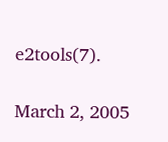e2tools(7).

March 2, 2005